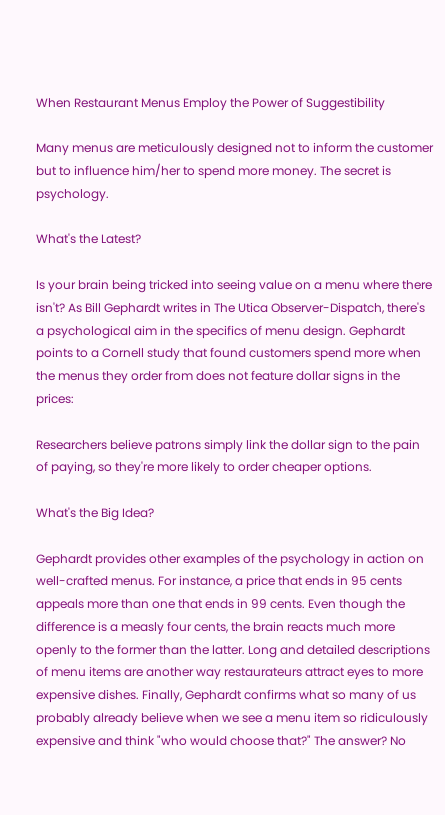When Restaurant Menus Employ the Power of Suggestibility

Many menus are meticulously designed not to inform the customer but to influence him/her to spend more money. The secret is psychology.

What's the Latest?

Is your brain being tricked into seeing value on a menu where there isn't? As Bill Gephardt writes in The Utica Observer-Dispatch, there's a psychological aim in the specifics of menu design. Gephardt points to a Cornell study that found customers spend more when the menus they order from does not feature dollar signs in the prices:

Researchers believe patrons simply link the dollar sign to the pain of paying, so they're more likely to order cheaper options.

What's the Big Idea?

Gephardt provides other examples of the psychology in action on well-crafted menus. For instance, a price that ends in 95 cents appeals more than one that ends in 99 cents. Even though the difference is a measly four cents, the brain reacts much more openly to the former than the latter. Long and detailed descriptions of menu items are another way restaurateurs attract eyes to more expensive dishes. Finally, Gephardt confirms what so many of us probably already believe when we see a menu item so ridiculously expensive and think "who would choose that?" The answer? No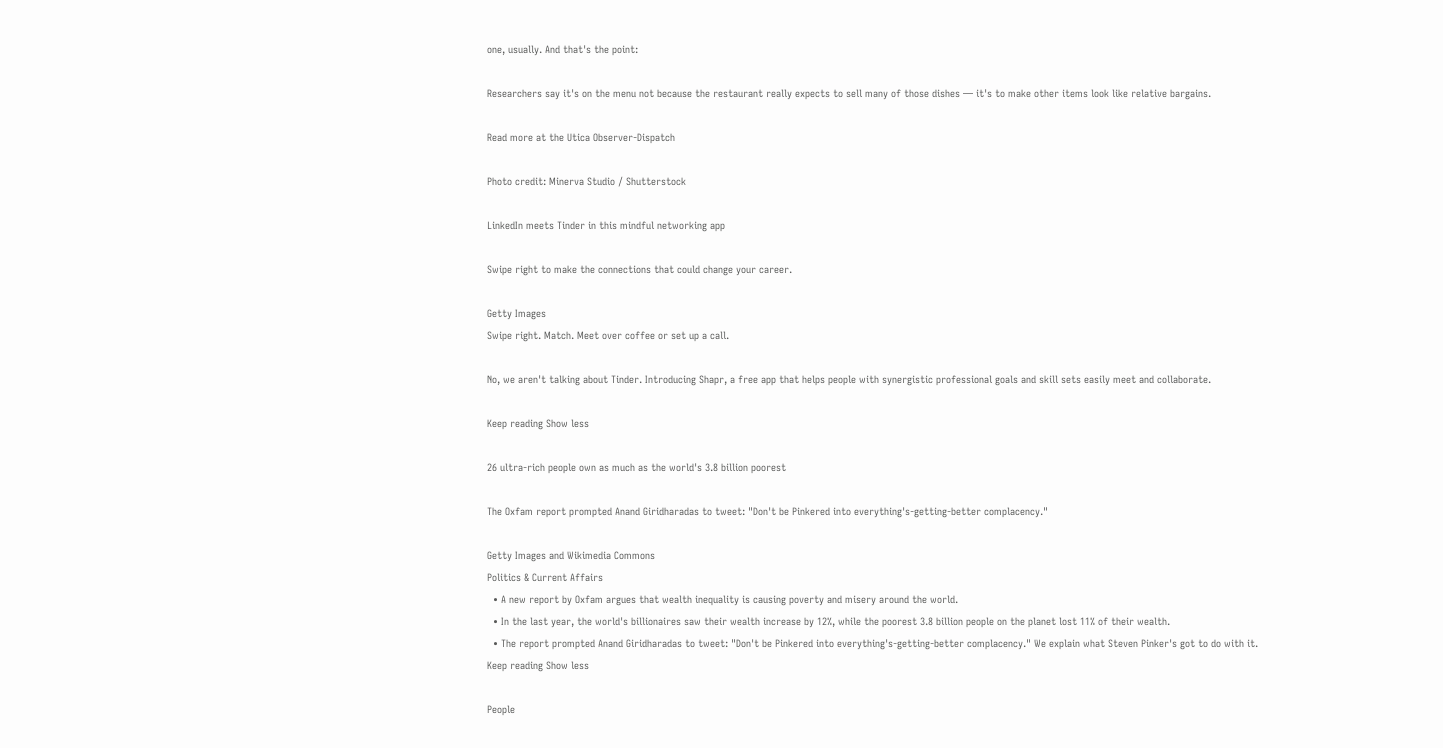one, usually. And that's the point:

Researchers say it's on the menu not because the restaurant really expects to sell many of those dishes — it's to make other items look like relative bargains.

Read more at the Utica Observer-Dispatch

Photo credit: Minerva Studio / Shutterstock

LinkedIn meets Tinder in this mindful networking app

Swipe right to make the connections that could change your career.

Getty Images
Swipe right. Match. Meet over coffee or set up a call.

No, we aren't talking about Tinder. Introducing Shapr, a free app that helps people with synergistic professional goals and skill sets easily meet and collaborate.

Keep reading Show less

26 ultra-rich people own as much as the world's 3.8 billion poorest

The Oxfam report prompted Anand Giridharadas to tweet: "Don't be Pinkered into everything's-getting-better complacency."

Getty Images and Wikimedia Commons
Politics & Current Affairs
  • A new report by Oxfam argues that wealth inequality is causing poverty and misery around the world.
  • In the last year, the world's billionaires saw their wealth increase by 12%, while the poorest 3.8 billion people on the planet lost 11% of their wealth.
  • The report prompted Anand Giridharadas to tweet: "Don't be Pinkered into everything's-getting-better complacency." We explain what Steven Pinker's got to do with it.
Keep reading Show less

People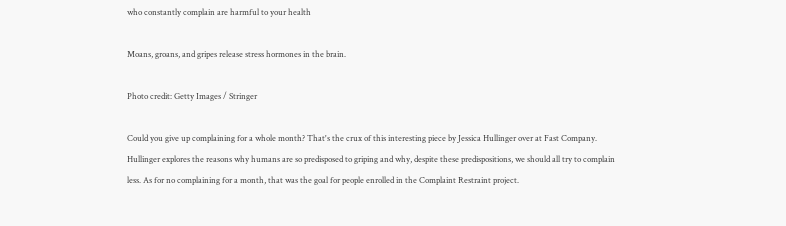who constantly complain are harmful to your health

Moans, groans, and gripes release stress hormones in the brain.

Photo credit: Getty Images / Stringer

Could you give up complaining for a whole month? That's the crux of this interesting piece by Jessica Hullinger over at Fast Company. Hullinger explores the reasons why humans are so predisposed to griping and why, despite these predispositions, we should all try to complain less. As for no complaining for a month, that was the goal for people enrolled in the Complaint Restraint project.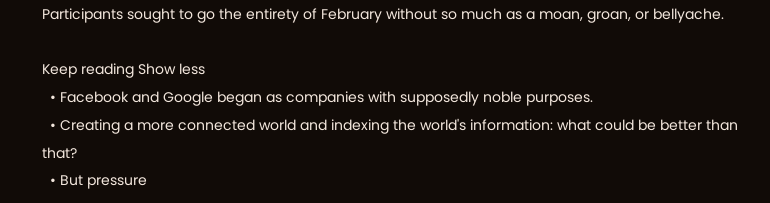Participants sought to go the entirety of February without so much as a moan, groan, or bellyache.

Keep reading Show less
  • Facebook and Google began as companies with supposedly noble purposes.
  • Creating a more connected world and indexing the world's information: what could be better than that?
  • But pressure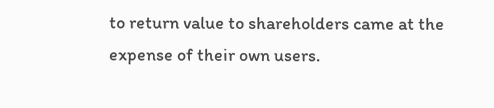to return value to shareholders came at the expense of their own users.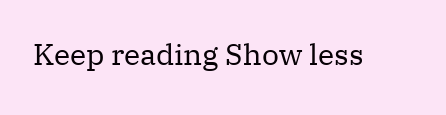Keep reading Show less